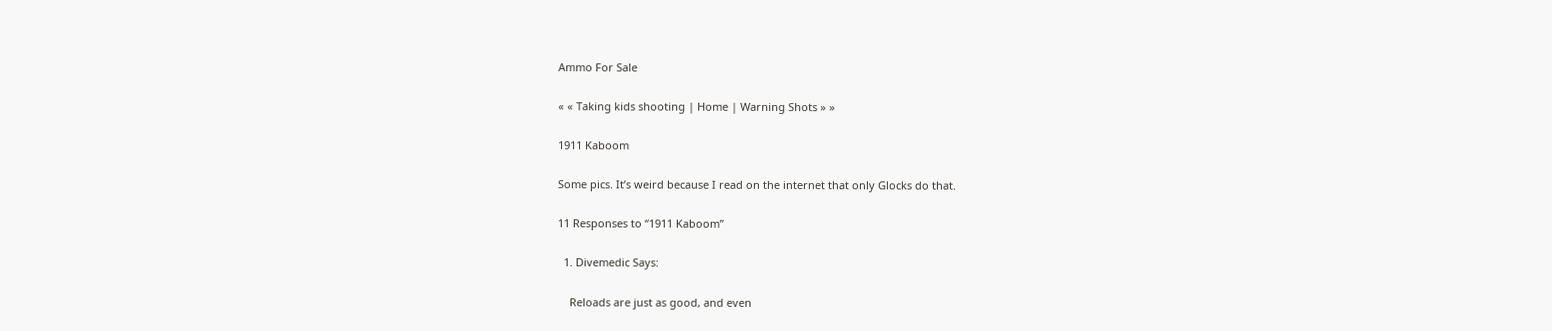Ammo For Sale

« « Taking kids shooting | Home | Warning Shots » »

1911 Kaboom

Some pics. It’s weird because I read on the internet that only Glocks do that.

11 Responses to “1911 Kaboom”

  1. Divemedic Says:

    Reloads are just as good, and even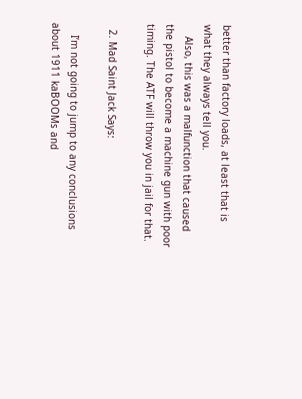better than factory loads, at least that is what they always tell you.
    Also, this was a malfunction that caused the pistol to become a machine gun with poor timing. The ATF will throw you in jail for that.

  2. Mad Saint Jack Says:

    I’m not going to jump to any conclusions about 1911 kaBOOMs and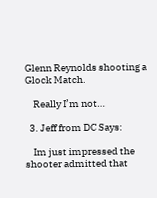Glenn Reynolds shooting a Glock Match.

    Really I’m not…

  3. Jeff from DC Says:

    Im just impressed the shooter admitted that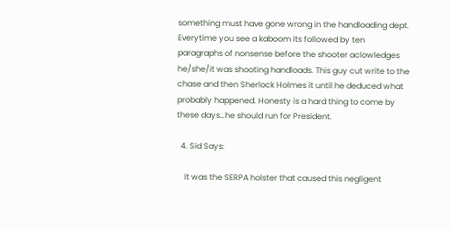something must have gone wrong in the handloading dept. Everytime you see a kaboom its followed by ten paragraphs of nonsense before the shooter aclowledges he/she/it was shooting handloads. This guy cut write to the chase and then Sherlock Holmes it until he deduced what probably happened. Honesty is a hard thing to come by these days…he should run for President.

  4. Sid Says:

    It was the SERPA holster that caused this negligent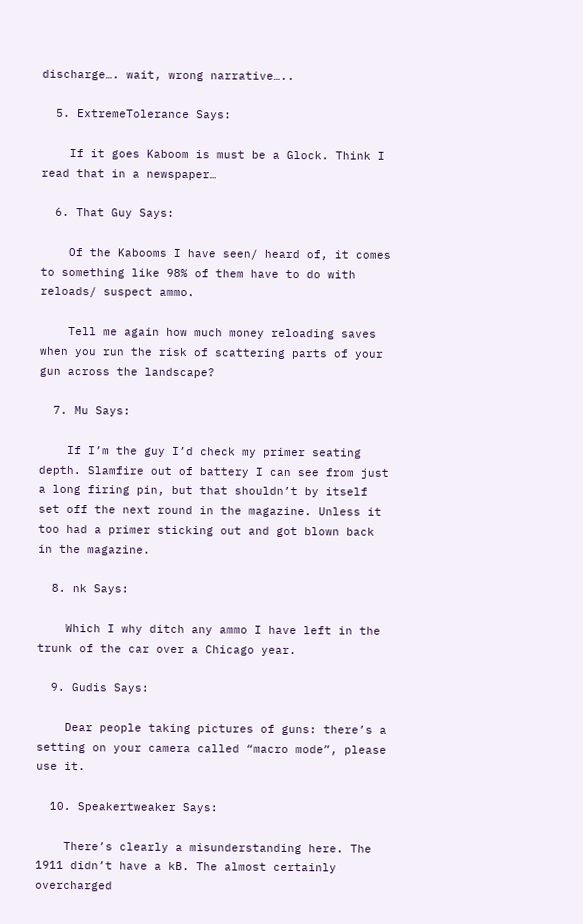discharge…. wait, wrong narrative…..

  5. ExtremeTolerance Says:

    If it goes Kaboom is must be a Glock. Think I read that in a newspaper…

  6. That Guy Says:

    Of the Kabooms I have seen/ heard of, it comes to something like 98% of them have to do with reloads/ suspect ammo.

    Tell me again how much money reloading saves when you run the risk of scattering parts of your gun across the landscape?

  7. Mu Says:

    If I’m the guy I’d check my primer seating depth. Slamfire out of battery I can see from just a long firing pin, but that shouldn’t by itself set off the next round in the magazine. Unless it too had a primer sticking out and got blown back in the magazine.

  8. nk Says:

    Which I why ditch any ammo I have left in the trunk of the car over a Chicago year.

  9. Gudis Says:

    Dear people taking pictures of guns: there’s a setting on your camera called “macro mode”, please use it.

  10. Speakertweaker Says:

    There’s clearly a misunderstanding here. The 1911 didn’t have a kB. The almost certainly overcharged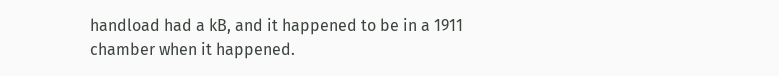handload had a kB, and it happened to be in a 1911 chamber when it happened.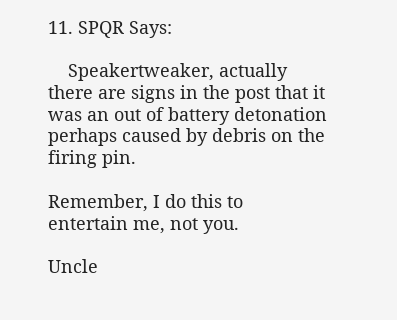11. SPQR Says:

    Speakertweaker, actually there are signs in the post that it was an out of battery detonation perhaps caused by debris on the firing pin.

Remember, I do this to entertain me, not you.

Uncle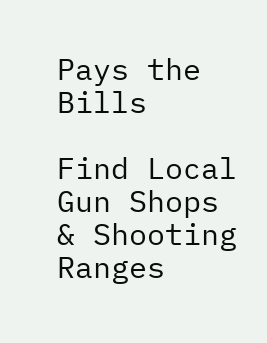Pays the Bills

Find Local
Gun Shops & Shooting Ranges